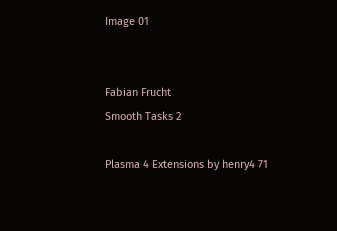Image 01


Fabian Frucht
Smooth Tasks 2

Plasma 4 Extensions by henry4 71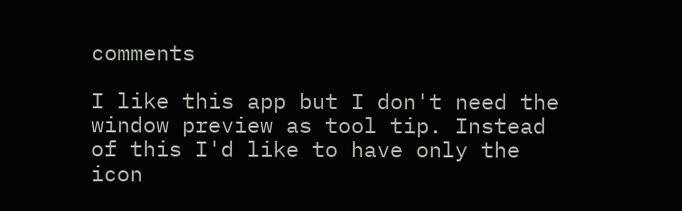comments

I like this app but I don't need the window preview as tool tip. Instead of this I'd like to have only the icon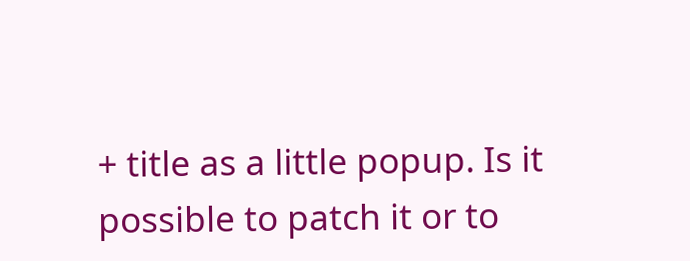+ title as a little popup. Is it possible to patch it or to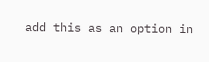add this as an option in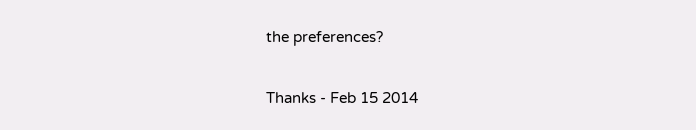the preferences?

Thanks - Feb 15 2014